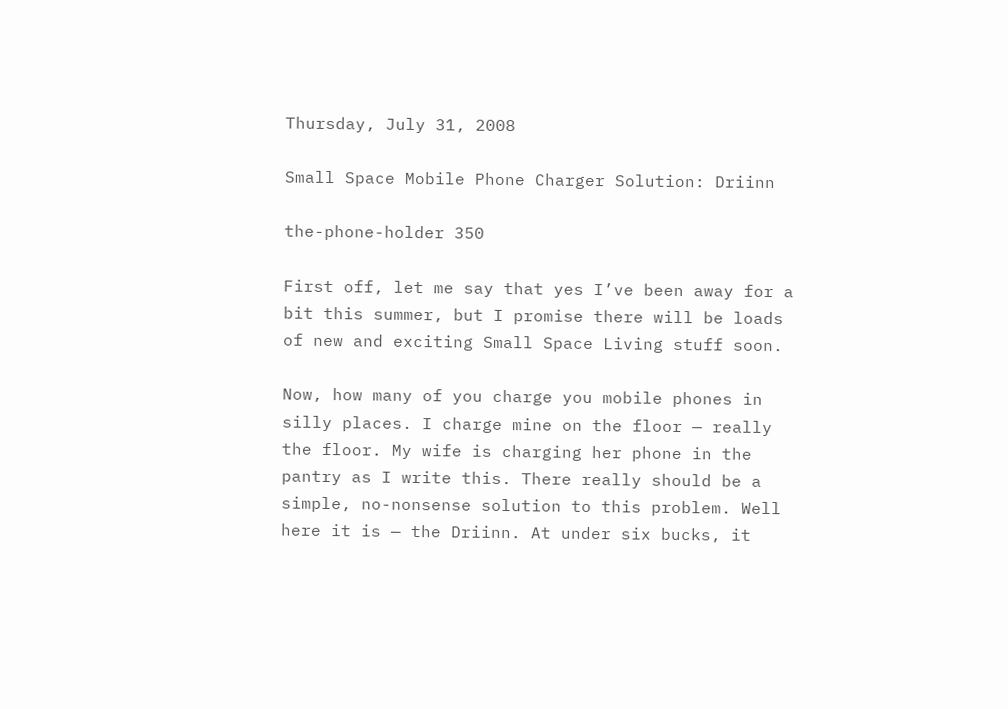Thursday, July 31, 2008

Small Space Mobile Phone Charger Solution: Driinn

the-phone-holder 350

First off, let me say that yes I’ve been away for a bit this summer, but I promise there will be loads of new and exciting Small Space Living stuff soon.

Now, how many of you charge you mobile phones in silly places. I charge mine on the floor — really the floor. My wife is charging her phone in the pantry as I write this. There really should be a simple, no-nonsense solution to this problem. Well here it is — the Driinn. At under six bucks, it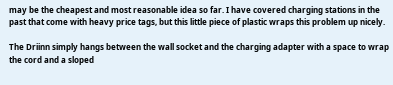may be the cheapest and most reasonable idea so far. I have covered charging stations in the past that come with heavy price tags, but this little piece of plastic wraps this problem up nicely.

The Driinn simply hangs between the wall socket and the charging adapter with a space to wrap the cord and a sloped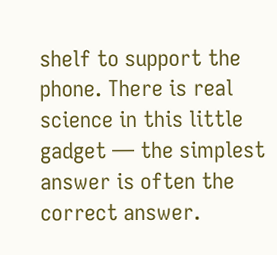shelf to support the phone. There is real science in this little gadget — the simplest answer is often the correct answer.